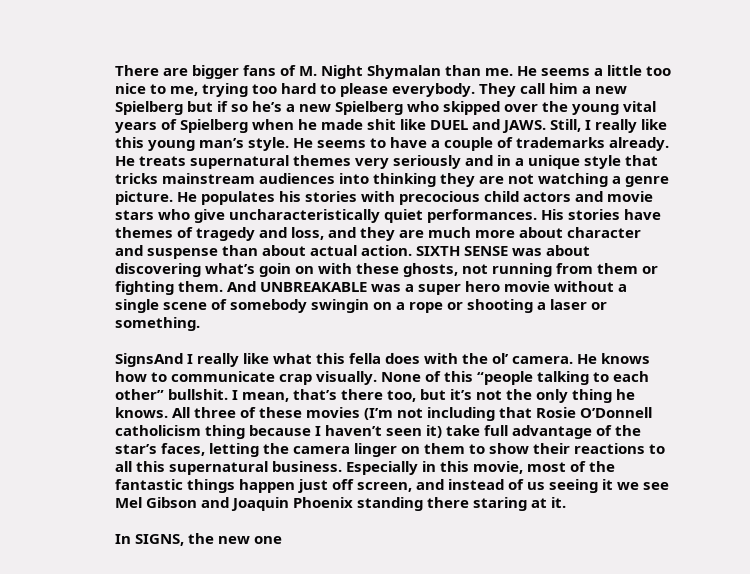There are bigger fans of M. Night Shymalan than me. He seems a little too nice to me, trying too hard to please everybody. They call him a new Spielberg but if so he’s a new Spielberg who skipped over the young vital years of Spielberg when he made shit like DUEL and JAWS. Still, I really like this young man’s style. He seems to have a couple of trademarks already. He treats supernatural themes very seriously and in a unique style that tricks mainstream audiences into thinking they are not watching a genre picture. He populates his stories with precocious child actors and movie stars who give uncharacteristically quiet performances. His stories have themes of tragedy and loss, and they are much more about character and suspense than about actual action. SIXTH SENSE was about discovering what’s goin on with these ghosts, not running from them or fighting them. And UNBREAKABLE was a super hero movie without a single scene of somebody swingin on a rope or shooting a laser or something.

SignsAnd I really like what this fella does with the ol’ camera. He knows how to communicate crap visually. None of this “people talking to each other” bullshit. I mean, that’s there too, but it’s not the only thing he knows. All three of these movies (I’m not including that Rosie O’Donnell catholicism thing because I haven’t seen it) take full advantage of the star’s faces, letting the camera linger on them to show their reactions to all this supernatural business. Especially in this movie, most of the fantastic things happen just off screen, and instead of us seeing it we see Mel Gibson and Joaquin Phoenix standing there staring at it.

In SIGNS, the new one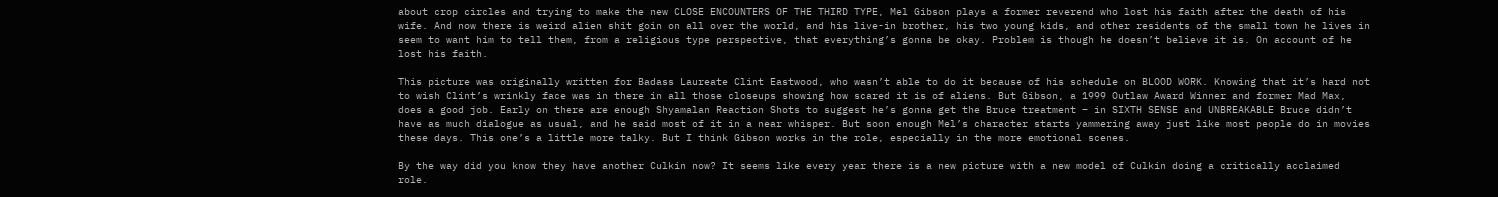about crop circles and trying to make the new CLOSE ENCOUNTERS OF THE THIRD TYPE, Mel Gibson plays a former reverend who lost his faith after the death of his wife. And now there is weird alien shit goin on all over the world, and his live-in brother, his two young kids, and other residents of the small town he lives in seem to want him to tell them, from a religious type perspective, that everything’s gonna be okay. Problem is though he doesn’t believe it is. On account of he lost his faith.

This picture was originally written for Badass Laureate Clint Eastwood, who wasn’t able to do it because of his schedule on BLOOD WORK. Knowing that it’s hard not to wish Clint’s wrinkly face was in there in all those closeups showing how scared it is of aliens. But Gibson, a 1999 Outlaw Award Winner and former Mad Max, does a good job. Early on there are enough Shyamalan Reaction Shots to suggest he’s gonna get the Bruce treatment – in SIXTH SENSE and UNBREAKABLE Bruce didn’t have as much dialogue as usual, and he said most of it in a near whisper. But soon enough Mel’s character starts yammering away just like most people do in movies these days. This one’s a little more talky. But I think Gibson works in the role, especially in the more emotional scenes.

By the way did you know they have another Culkin now? It seems like every year there is a new picture with a new model of Culkin doing a critically acclaimed role.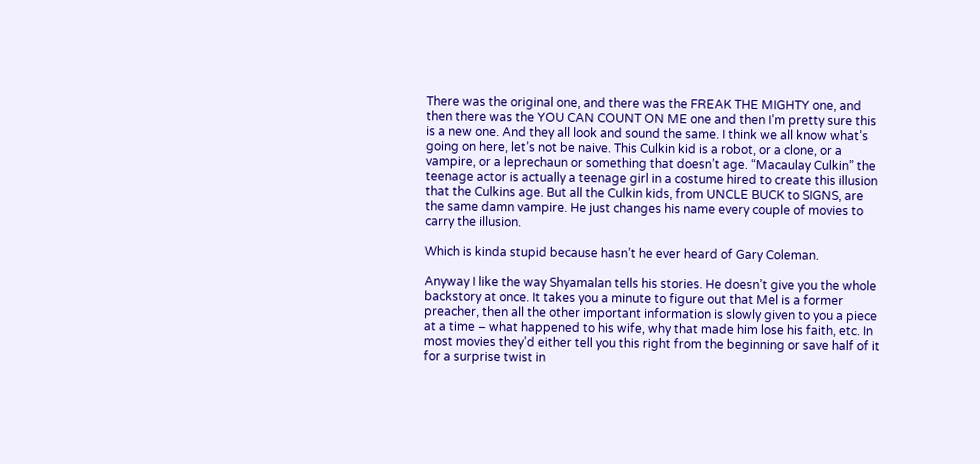There was the original one, and there was the FREAK THE MIGHTY one, and then there was the YOU CAN COUNT ON ME one and then I’m pretty sure this is a new one. And they all look and sound the same. I think we all know what’s going on here, let’s not be naive. This Culkin kid is a robot, or a clone, or a vampire, or a leprechaun or something that doesn’t age. “Macaulay Culkin” the teenage actor is actually a teenage girl in a costume hired to create this illusion that the Culkins age. But all the Culkin kids, from UNCLE BUCK to SIGNS, are the same damn vampire. He just changes his name every couple of movies to carry the illusion.

Which is kinda stupid because hasn’t he ever heard of Gary Coleman.

Anyway I like the way Shyamalan tells his stories. He doesn’t give you the whole backstory at once. It takes you a minute to figure out that Mel is a former preacher, then all the other important information is slowly given to you a piece at a time – what happened to his wife, why that made him lose his faith, etc. In most movies they’d either tell you this right from the beginning or save half of it for a surprise twist in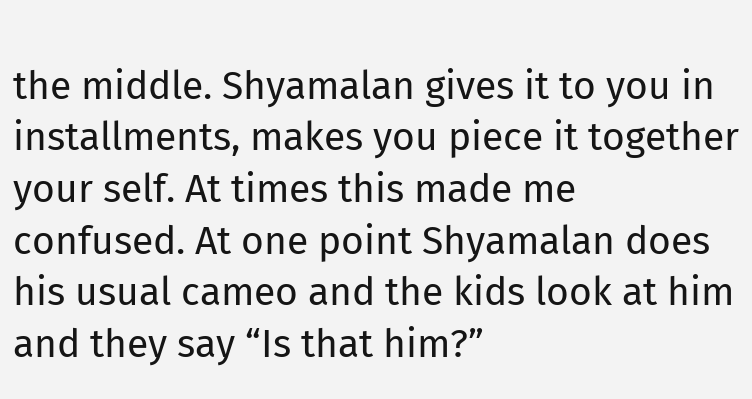the middle. Shyamalan gives it to you in installments, makes you piece it together your self. At times this made me confused. At one point Shyamalan does his usual cameo and the kids look at him and they say “Is that him?”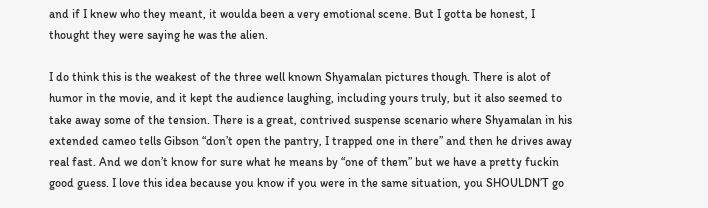and if I knew who they meant, it woulda been a very emotional scene. But I gotta be honest, I thought they were saying he was the alien.

I do think this is the weakest of the three well known Shyamalan pictures though. There is alot of humor in the movie, and it kept the audience laughing, including yours truly, but it also seemed to take away some of the tension. There is a great, contrived suspense scenario where Shyamalan in his extended cameo tells Gibson “don’t open the pantry, I trapped one in there” and then he drives away real fast. And we don’t know for sure what he means by “one of them” but we have a pretty fuckin good guess. I love this idea because you know if you were in the same situation, you SHOULDN’T go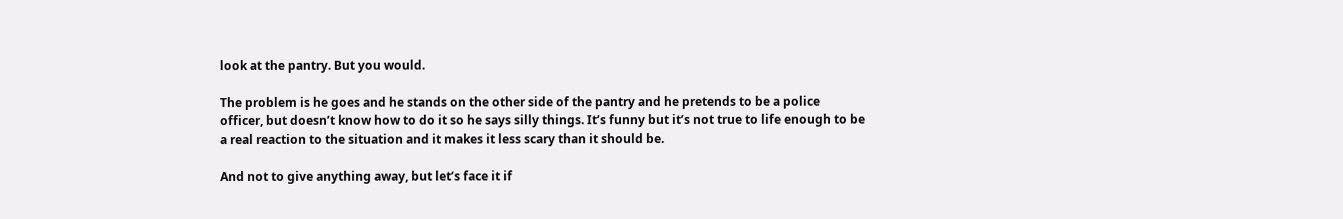look at the pantry. But you would.

The problem is he goes and he stands on the other side of the pantry and he pretends to be a police officer, but doesn’t know how to do it so he says silly things. It’s funny but it’s not true to life enough to be a real reaction to the situation and it makes it less scary than it should be.

And not to give anything away, but let’s face it if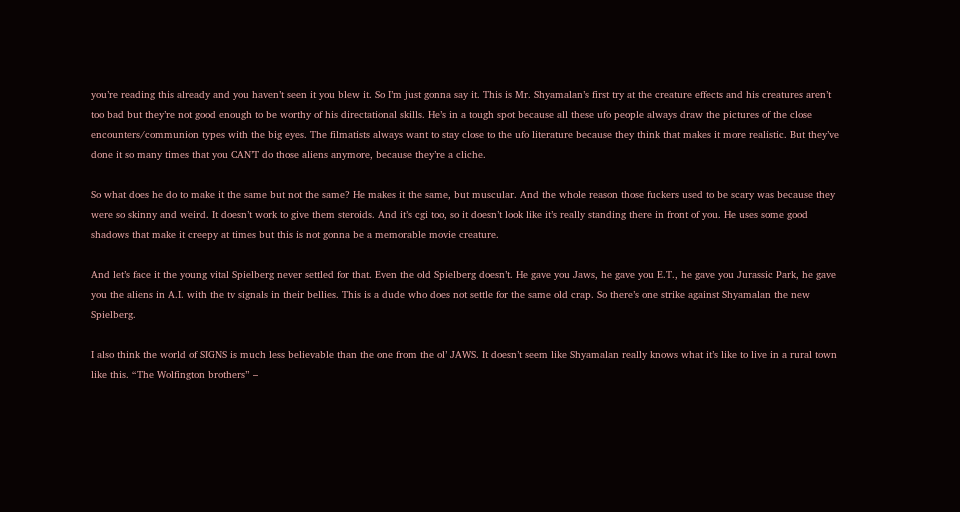you’re reading this already and you haven’t seen it you blew it. So I’m just gonna say it. This is Mr. Shyamalan’s first try at the creature effects and his creatures aren’t too bad but they’re not good enough to be worthy of his directational skills. He’s in a tough spot because all these ufo people always draw the pictures of the close encounters/communion types with the big eyes. The filmatists always want to stay close to the ufo literature because they think that makes it more realistic. But they’ve done it so many times that you CAN’T do those aliens anymore, because they’re a cliche.

So what does he do to make it the same but not the same? He makes it the same, but muscular. And the whole reason those fuckers used to be scary was because they were so skinny and weird. It doesn’t work to give them steroids. And it’s cgi too, so it doesn’t look like it’s really standing there in front of you. He uses some good shadows that make it creepy at times but this is not gonna be a memorable movie creature.

And let’s face it the young vital Spielberg never settled for that. Even the old Spielberg doesn’t. He gave you Jaws, he gave you E.T., he gave you Jurassic Park, he gave you the aliens in A.I. with the tv signals in their bellies. This is a dude who does not settle for the same old crap. So there’s one strike against Shyamalan the new Spielberg.

I also think the world of SIGNS is much less believable than the one from the ol’ JAWS. It doesn’t seem like Shyamalan really knows what it’s like to live in a rural town like this. “The Wolfington brothers” –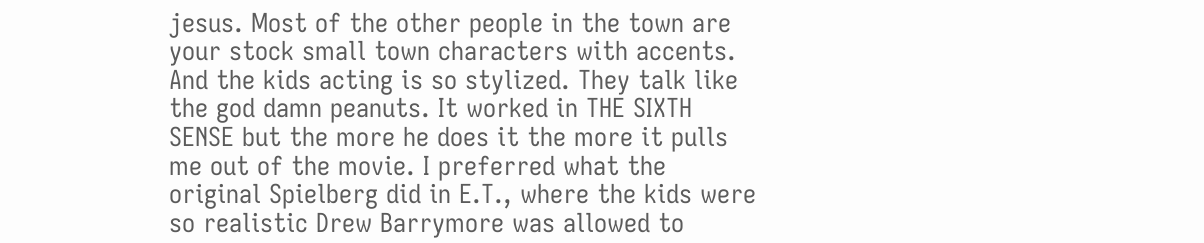jesus. Most of the other people in the town are your stock small town characters with accents. And the kids acting is so stylized. They talk like the god damn peanuts. It worked in THE SIXTH SENSE but the more he does it the more it pulls me out of the movie. I preferred what the original Spielberg did in E.T., where the kids were so realistic Drew Barrymore was allowed to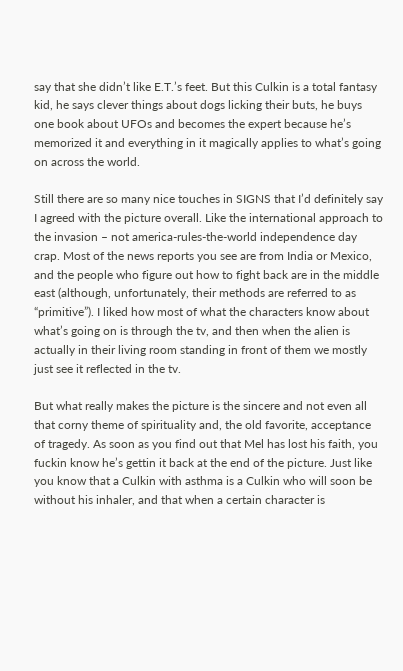say that she didn’t like E.T.’s feet. But this Culkin is a total fantasy kid, he says clever things about dogs licking their buts, he buys one book about UFOs and becomes the expert because he’s memorized it and everything in it magically applies to what’s going on across the world.

Still there are so many nice touches in SIGNS that I’d definitely say I agreed with the picture overall. Like the international approach to the invasion – not america-rules-the-world independence day crap. Most of the news reports you see are from India or Mexico, and the people who figure out how to fight back are in the middle east (although, unfortunately, their methods are referred to as “primitive”). I liked how most of what the characters know about what’s going on is through the tv, and then when the alien is actually in their living room standing in front of them we mostly just see it reflected in the tv.

But what really makes the picture is the sincere and not even all that corny theme of spirituality and, the old favorite, acceptance of tragedy. As soon as you find out that Mel has lost his faith, you fuckin know he’s gettin it back at the end of the picture. Just like you know that a Culkin with asthma is a Culkin who will soon be without his inhaler, and that when a certain character is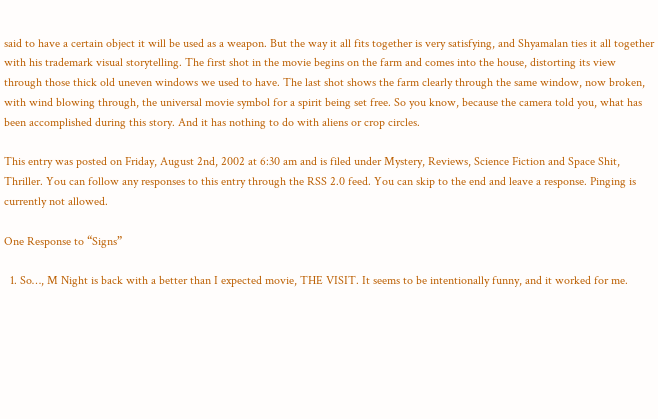said to have a certain object it will be used as a weapon. But the way it all fits together is very satisfying, and Shyamalan ties it all together with his trademark visual storytelling. The first shot in the movie begins on the farm and comes into the house, distorting its view through those thick old uneven windows we used to have. The last shot shows the farm clearly through the same window, now broken, with wind blowing through, the universal movie symbol for a spirit being set free. So you know, because the camera told you, what has been accomplished during this story. And it has nothing to do with aliens or crop circles.

This entry was posted on Friday, August 2nd, 2002 at 6:30 am and is filed under Mystery, Reviews, Science Fiction and Space Shit, Thriller. You can follow any responses to this entry through the RSS 2.0 feed. You can skip to the end and leave a response. Pinging is currently not allowed.

One Response to “Signs”

  1. So…, M Night is back with a better than I expected movie, THE VISIT. It seems to be intentionally funny, and it worked for me.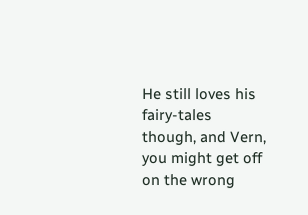He still loves his fairy-tales though, and Vern, you might get off on the wrong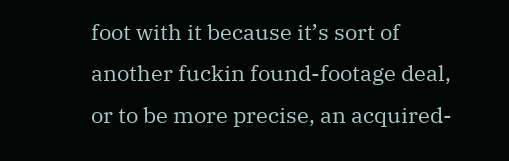foot with it because it’s sort of another fuckin found-footage deal, or to be more precise, an acquired-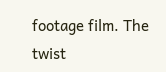footage film. The twist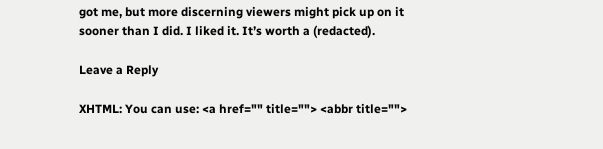got me, but more discerning viewers might pick up on it sooner than I did. I liked it. It’s worth a (redacted).

Leave a Reply

XHTML: You can use: <a href="" title=""> <abbr title="">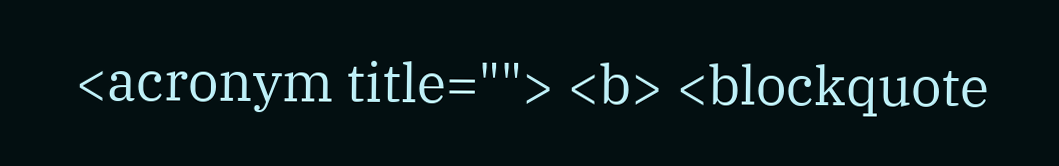<acronym title=""> <b> <blockquote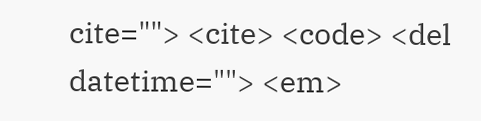cite=""> <cite> <code> <del datetime=""> <em>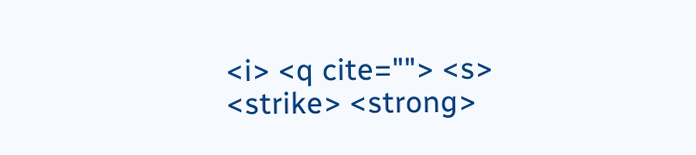<i> <q cite=""> <s> <strike> <strong>